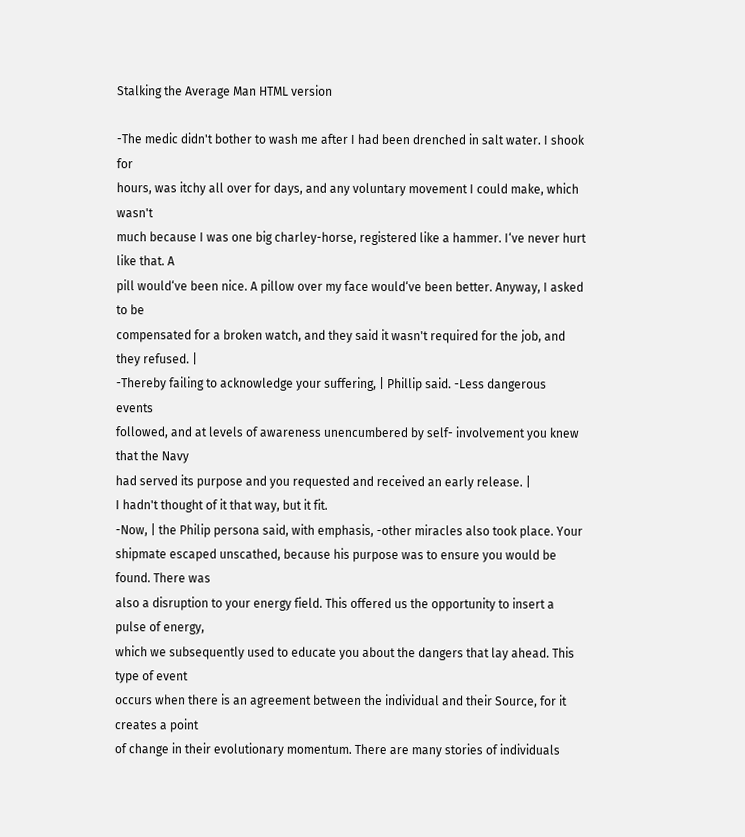Stalking the Average Man HTML version

-The medic didn't bother to wash me after I had been drenched in salt water. I shook for
hours, was itchy all over for days, and any voluntary movement I could make, which wasn't
much because I was one big charley-horse, registered like a hammer. I‘ve never hurt like that. A
pill would‘ve been nice. A pillow over my face would‘ve been better. Anyway, I asked to be
compensated for a broken watch, and they said it wasn't required for the job, and they refused. |
-Thereby failing to acknowledge your suffering, | Phillip said. -Less dangerous events
followed, and at levels of awareness unencumbered by self- involvement you knew that the Navy
had served its purpose and you requested and received an early release. |
I hadn't thought of it that way, but it fit.
-Now, | the Philip persona said, with emphasis, -other miracles also took place. Your
shipmate escaped unscathed, because his purpose was to ensure you would be found. There was
also a disruption to your energy field. This offered us the opportunity to insert a pulse of energy,
which we subsequently used to educate you about the dangers that lay ahead. This type of event
occurs when there is an agreement between the individual and their Source, for it creates a point
of change in their evolutionary momentum. There are many stories of individuals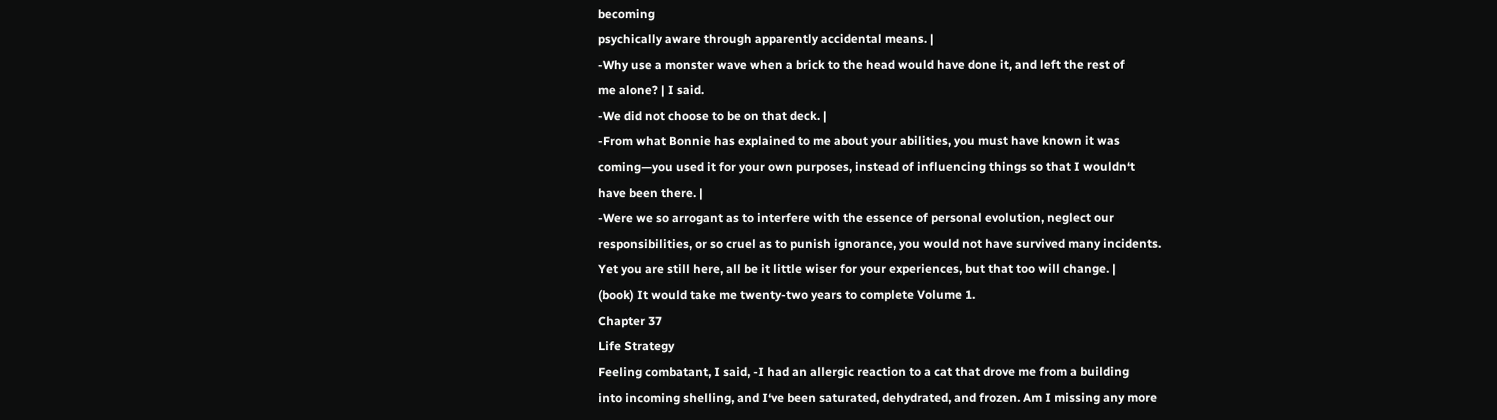becoming
psychically aware through apparently accidental means. |
-Why use a monster wave when a brick to the head would have done it, and left the rest of
me alone? | I said.
-We did not choose to be on that deck. |
-From what Bonnie has explained to me about your abilities, you must have known it was
coming—you used it for your own purposes, instead of influencing things so that I wouldn‘t
have been there. |
-Were we so arrogant as to interfere with the essence of personal evolution, neglect our
responsibilities, or so cruel as to punish ignorance, you would not have survived many incidents.
Yet you are still here, all be it little wiser for your experiences, but that too will change. |
(book) It would take me twenty-two years to complete Volume 1.
Chapter 37
Life Strategy
Feeling combatant, I said, -I had an allergic reaction to a cat that drove me from a building
into incoming shelling, and I‘ve been saturated, dehydrated, and frozen. Am I missing any more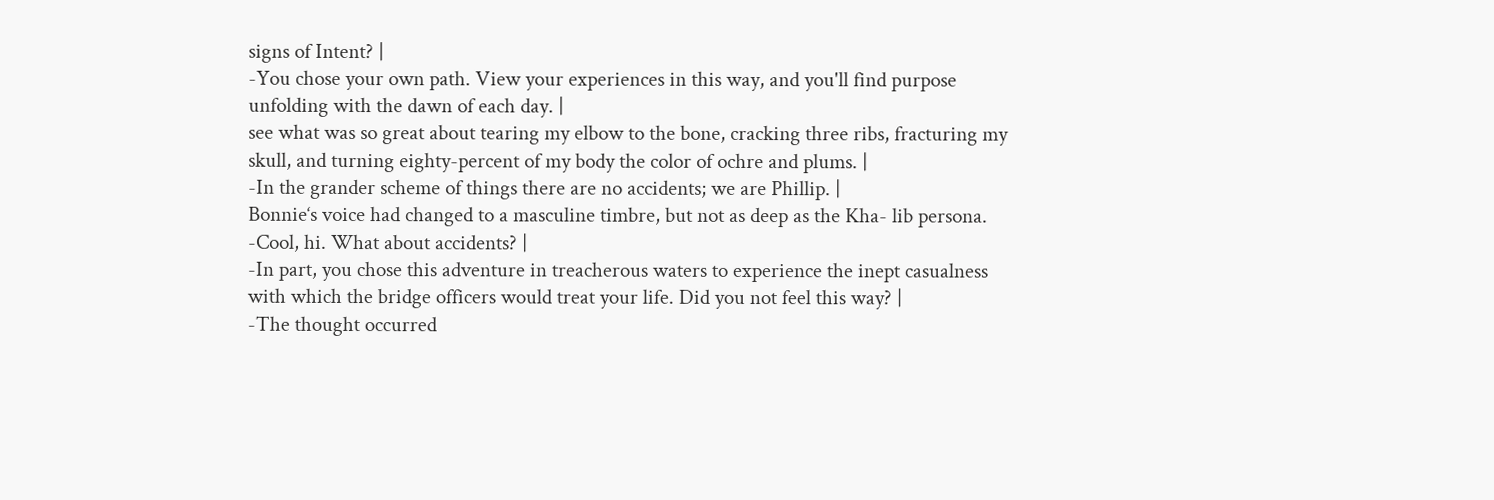signs of Intent? |
-You chose your own path. View your experiences in this way, and you'll find purpose
unfolding with the dawn of each day. |
see what was so great about tearing my elbow to the bone, cracking three ribs, fracturing my
skull, and turning eighty-percent of my body the color of ochre and plums. |
-In the grander scheme of things there are no accidents; we are Phillip. |
Bonnie‘s voice had changed to a masculine timbre, but not as deep as the Kha- lib persona.
-Cool, hi. What about accidents? |
-In part, you chose this adventure in treacherous waters to experience the inept casualness
with which the bridge officers would treat your life. Did you not feel this way? |
-The thought occurred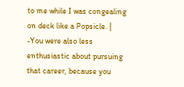to me while I was congealing on deck like a Popsicle. |
-You were also less enthusiastic about pursuing that career, because you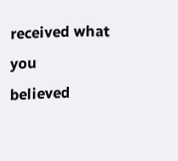received what you
believed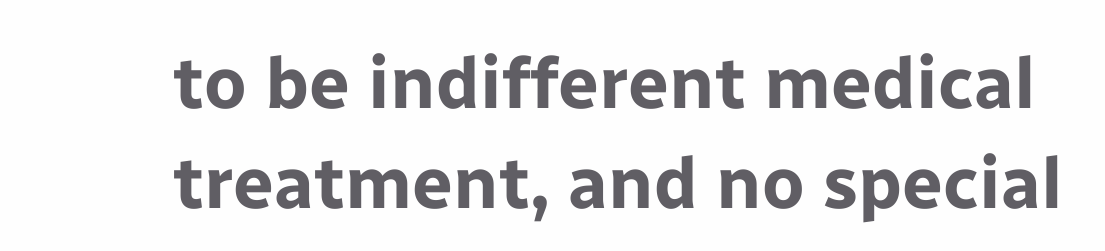to be indifferent medical treatment, and no special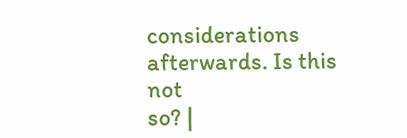considerations afterwards. Is this not
so? |